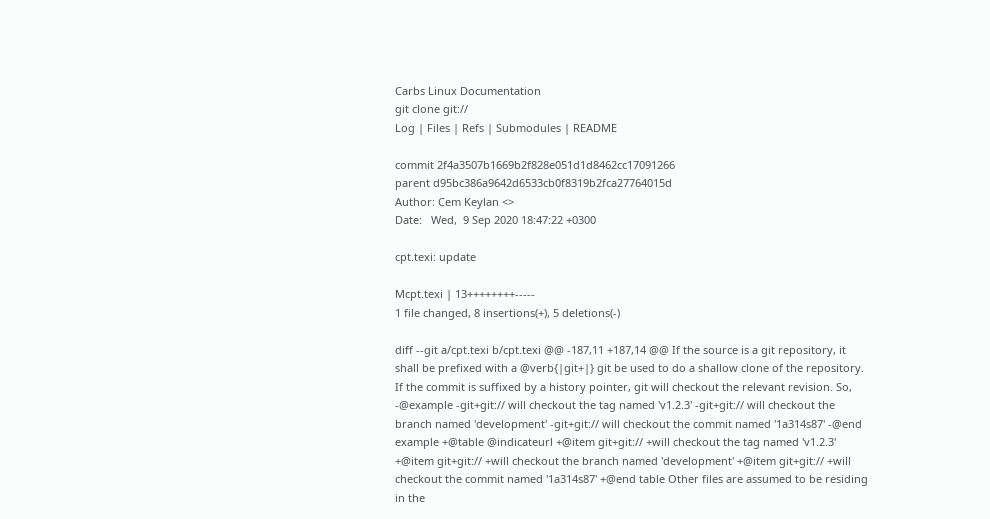Carbs Linux Documentation
git clone git://
Log | Files | Refs | Submodules | README

commit 2f4a3507b1669b2f828e051d1d8462cc17091266
parent d95bc386a9642d6533cb0f8319b2fca27764015d
Author: Cem Keylan <>
Date:   Wed,  9 Sep 2020 18:47:22 +0300

cpt.texi: update

Mcpt.texi | 13++++++++-----
1 file changed, 8 insertions(+), 5 deletions(-)

diff --git a/cpt.texi b/cpt.texi @@ -187,11 +187,14 @@ If the source is a git repository, it shall be prefixed with a @verb{|git+|} git be used to do a shallow clone of the repository. If the commit is suffixed by a history pointer, git will checkout the relevant revision. So, -@example -git+git:// will checkout the tag named 'v1.2.3' -git+git:// will checkout the branch named 'development' -git+git:// will checkout the commit named '1a314s87' -@end example +@table @indicateurl +@item git+git:// +will checkout the tag named 'v1.2.3' +@item git+git:// +will checkout the branch named 'development' +@item git+git:// +will checkout the commit named '1a314s87' +@end table Other files are assumed to be residing in the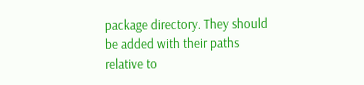package directory. They should be added with their paths relative to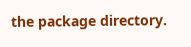the package directory.